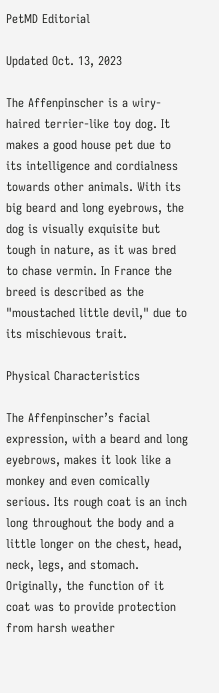PetMD Editorial

Updated Oct. 13, 2023

The Affenpinscher is a wiry-haired terrier-like toy dog. It makes a good house pet due to its intelligence and cordialness towards other animals. With its big beard and long eyebrows, the dog is visually exquisite but tough in nature, as it was bred to chase vermin. In France the breed is described as the "moustached little devil," due to its mischievous trait.

Physical Characteristics

The Affenpinscher’s facial expression, with a beard and long eyebrows, makes it look like a monkey and even comically serious. Its rough coat is an inch long throughout the body and a little longer on the chest, head, neck, legs, and stomach. Originally, the function of it coat was to provide protection from harsh weather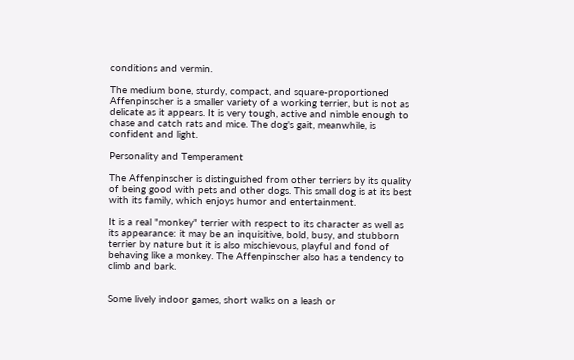conditions and vermin.

The medium bone, sturdy, compact, and square-proportioned Affenpinscher is a smaller variety of a working terrier, but is not as delicate as it appears. It is very tough, active and nimble enough to chase and catch rats and mice. The dog's gait, meanwhile, is confident and light.

Personality and Temperament

The Affenpinscher is distinguished from other terriers by its quality of being good with pets and other dogs. This small dog is at its best with its family, which enjoys humor and entertainment.

It is a real "monkey" terrier with respect to its character as well as its appearance: it may be an inquisitive, bold, busy, and stubborn terrier by nature but it is also mischievous, playful and fond of behaving like a monkey. The Affenpinscher also has a tendency to climb and bark.


Some lively indoor games, short walks on a leash or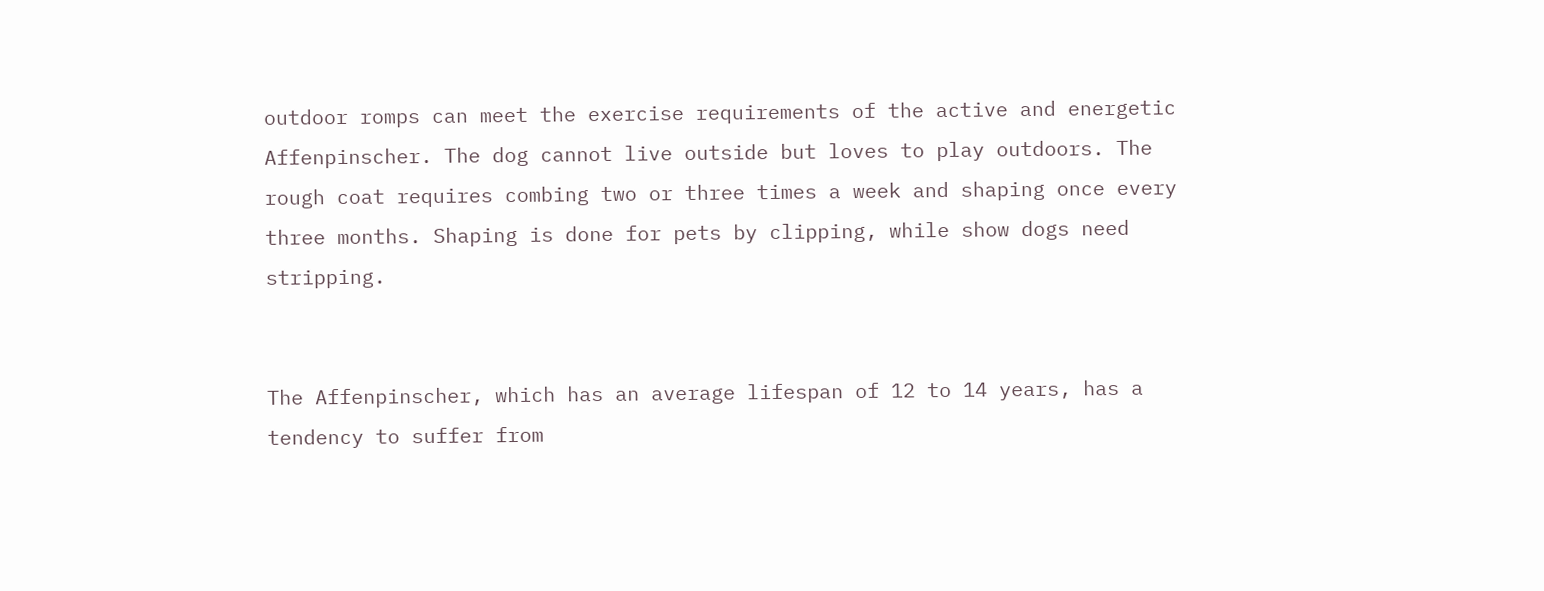outdoor romps can meet the exercise requirements of the active and energetic Affenpinscher. The dog cannot live outside but loves to play outdoors. The rough coat requires combing two or three times a week and shaping once every three months. Shaping is done for pets by clipping, while show dogs need stripping.


The Affenpinscher, which has an average lifespan of 12 to 14 years, has a tendency to suffer from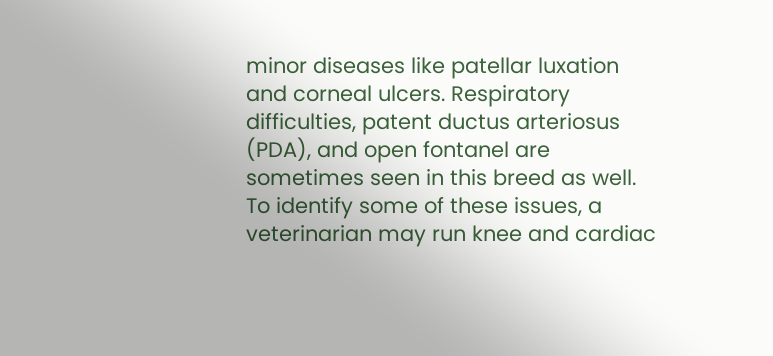minor diseases like patellar luxation and corneal ulcers. Respiratory difficulties, patent ductus arteriosus (PDA), and open fontanel are sometimes seen in this breed as well. To identify some of these issues, a veterinarian may run knee and cardiac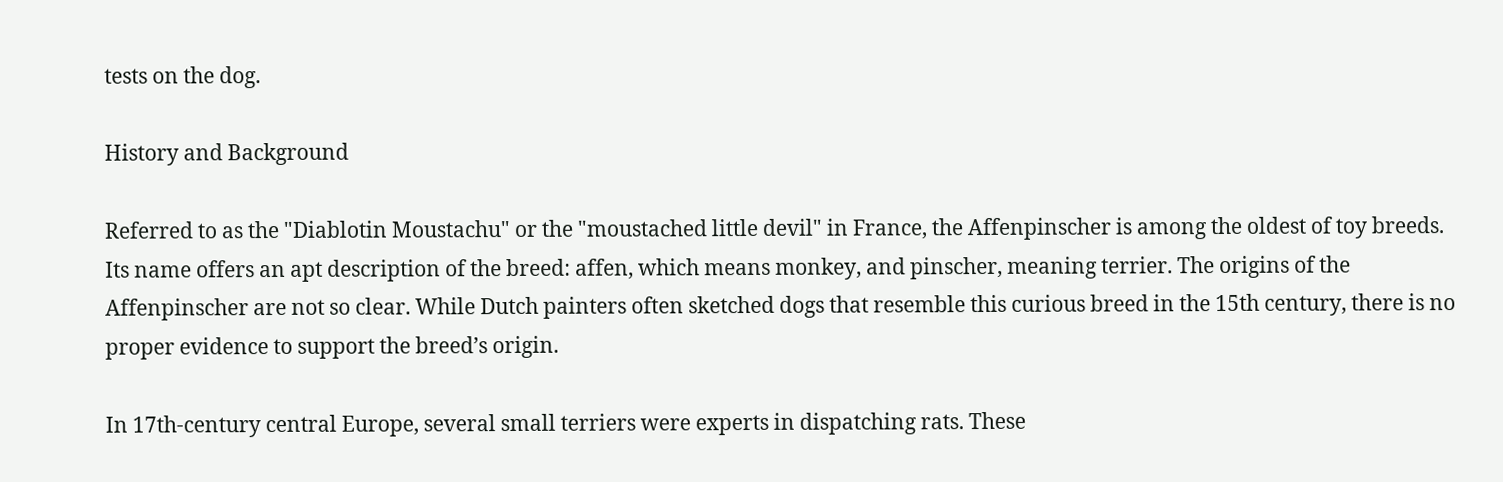tests on the dog.

History and Background

Referred to as the "Diablotin Moustachu" or the "moustached little devil" in France, the Affenpinscher is among the oldest of toy breeds. Its name offers an apt description of the breed: affen, which means monkey, and pinscher, meaning terrier. The origins of the Affenpinscher are not so clear. While Dutch painters often sketched dogs that resemble this curious breed in the 15th century, there is no proper evidence to support the breed’s origin.

In 17th-century central Europe, several small terriers were experts in dispatching rats. These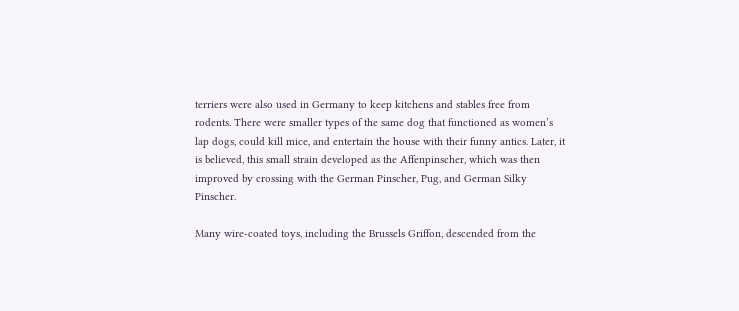terriers were also used in Germany to keep kitchens and stables free from rodents. There were smaller types of the same dog that functioned as women’s lap dogs, could kill mice, and entertain the house with their funny antics. Later, it is believed, this small strain developed as the Affenpinscher, which was then improved by crossing with the German Pinscher, Pug, and German Silky Pinscher.

Many wire-coated toys, including the Brussels Griffon, descended from the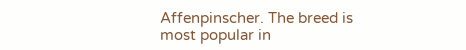Affenpinscher. The breed is most popular in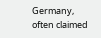Germany, often claimed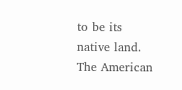to be its native land. The American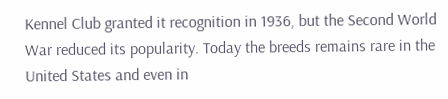Kennel Club granted it recognition in 1936, but the Second World War reduced its popularity. Today the breeds remains rare in the United States and even in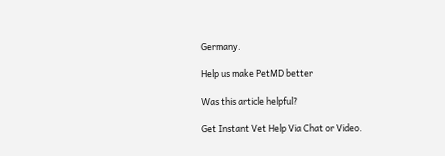Germany.

Help us make PetMD better

Was this article helpful?

Get Instant Vet Help Via Chat or Video.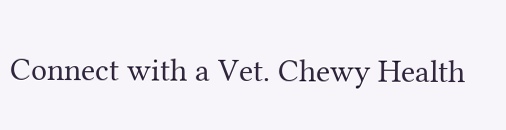Connect with a Vet. Chewy Health